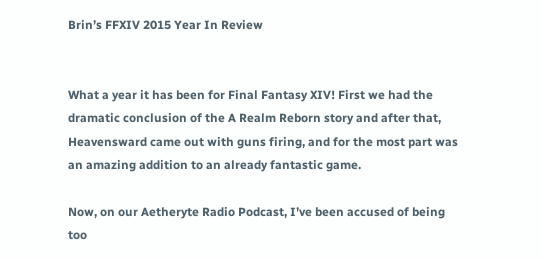Brin’s FFXIV 2015 Year In Review


What a year it has been for Final Fantasy XIV! First we had the dramatic conclusion of the A Realm Reborn story and after that, Heavensward came out with guns firing, and for the most part was an amazing addition to an already fantastic game.

Now, on our Aetheryte Radio Podcast, I’ve been accused of being too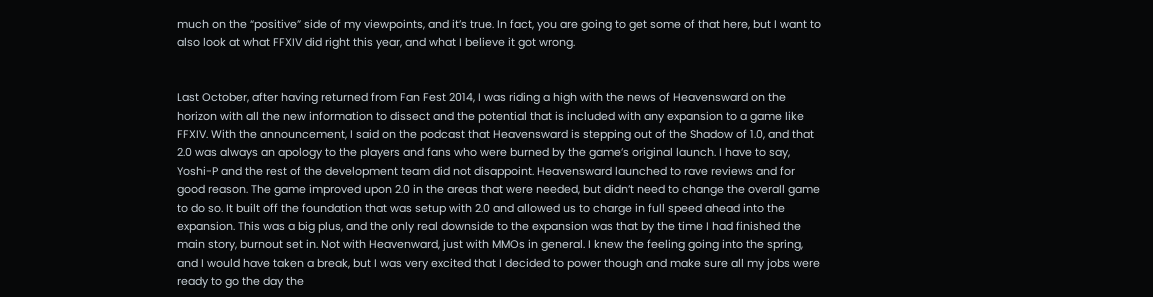much on the “positive” side of my viewpoints, and it’s true. In fact, you are going to get some of that here, but I want to also look at what FFXIV did right this year, and what I believe it got wrong.


Last October, after having returned from Fan Fest 2014, I was riding a high with the news of Heavensward on the horizon with all the new information to dissect and the potential that is included with any expansion to a game like FFXIV. With the announcement, I said on the podcast that Heavensward is stepping out of the Shadow of 1.0, and that 2.0 was always an apology to the players and fans who were burned by the game’s original launch. I have to say, Yoshi-P and the rest of the development team did not disappoint. Heavensward launched to rave reviews and for good reason. The game improved upon 2.0 in the areas that were needed, but didn’t need to change the overall game to do so. It built off the foundation that was setup with 2.0 and allowed us to charge in full speed ahead into the expansion. This was a big plus, and the only real downside to the expansion was that by the time I had finished the main story, burnout set in. Not with Heavenward, just with MMOs in general. I knew the feeling going into the spring, and I would have taken a break, but I was very excited that I decided to power though and make sure all my jobs were ready to go the day the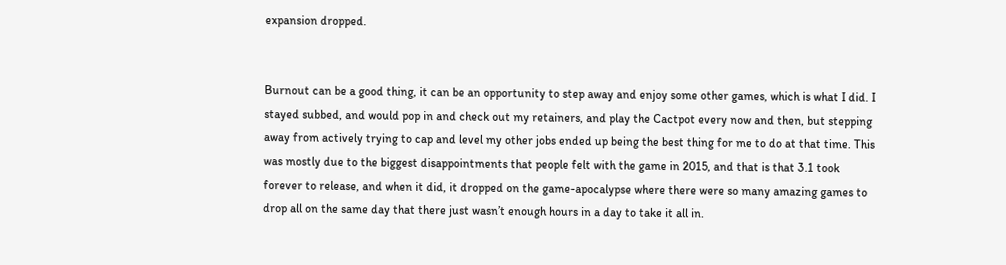expansion dropped.


Burnout can be a good thing, it can be an opportunity to step away and enjoy some other games, which is what I did. I stayed subbed, and would pop in and check out my retainers, and play the Cactpot every now and then, but stepping away from actively trying to cap and level my other jobs ended up being the best thing for me to do at that time. This was mostly due to the biggest disappointments that people felt with the game in 2015, and that is that 3.1 took forever to release, and when it did, it dropped on the game-apocalypse where there were so many amazing games to drop all on the same day that there just wasn’t enough hours in a day to take it all in.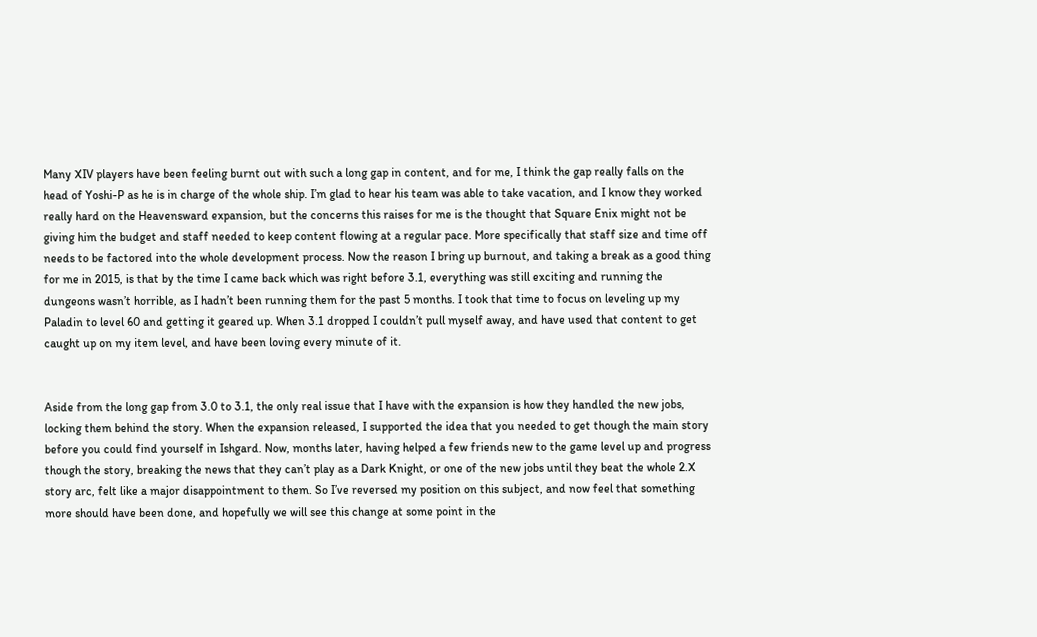Many XIV players have been feeling burnt out with such a long gap in content, and for me, I think the gap really falls on the head of Yoshi-P as he is in charge of the whole ship. I’m glad to hear his team was able to take vacation, and I know they worked really hard on the Heavensward expansion, but the concerns this raises for me is the thought that Square Enix might not be giving him the budget and staff needed to keep content flowing at a regular pace. More specifically that staff size and time off needs to be factored into the whole development process. Now the reason I bring up burnout, and taking a break as a good thing for me in 2015, is that by the time I came back which was right before 3.1, everything was still exciting and running the dungeons wasn’t horrible, as I hadn’t been running them for the past 5 months. I took that time to focus on leveling up my Paladin to level 60 and getting it geared up. When 3.1 dropped I couldn’t pull myself away, and have used that content to get caught up on my item level, and have been loving every minute of it.


Aside from the long gap from 3.0 to 3.1, the only real issue that I have with the expansion is how they handled the new jobs, locking them behind the story. When the expansion released, I supported the idea that you needed to get though the main story before you could find yourself in Ishgard. Now, months later, having helped a few friends new to the game level up and progress though the story, breaking the news that they can’t play as a Dark Knight, or one of the new jobs until they beat the whole 2.X story arc, felt like a major disappointment to them. So I’ve reversed my position on this subject, and now feel that something more should have been done, and hopefully we will see this change at some point in the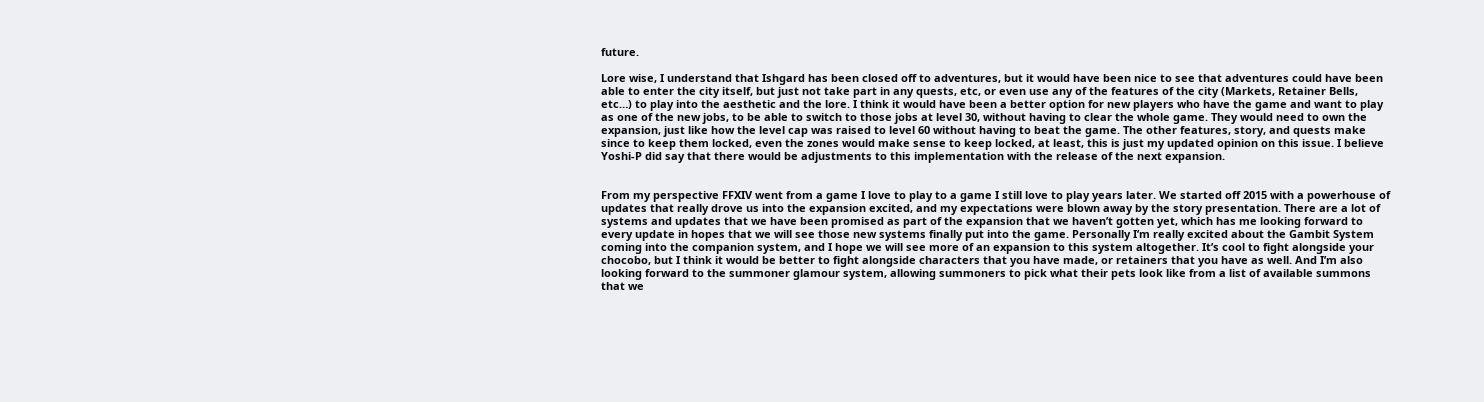future.

Lore wise, I understand that Ishgard has been closed off to adventures, but it would have been nice to see that adventures could have been able to enter the city itself, but just not take part in any quests, etc, or even use any of the features of the city (Markets, Retainer Bells, etc…) to play into the aesthetic and the lore. I think it would have been a better option for new players who have the game and want to play as one of the new jobs, to be able to switch to those jobs at level 30, without having to clear the whole game. They would need to own the expansion, just like how the level cap was raised to level 60 without having to beat the game. The other features, story, and quests make since to keep them locked, even the zones would make sense to keep locked, at least, this is just my updated opinion on this issue. I believe Yoshi-P did say that there would be adjustments to this implementation with the release of the next expansion.


From my perspective FFXIV went from a game I love to play to a game I still love to play years later. We started off 2015 with a powerhouse of updates that really drove us into the expansion excited, and my expectations were blown away by the story presentation. There are a lot of systems and updates that we have been promised as part of the expansion that we haven’t gotten yet, which has me looking forward to every update in hopes that we will see those new systems finally put into the game. Personally I’m really excited about the Gambit System coming into the companion system, and I hope we will see more of an expansion to this system altogether. It’s cool to fight alongside your chocobo, but I think it would be better to fight alongside characters that you have made, or retainers that you have as well. And I’m also looking forward to the summoner glamour system, allowing summoners to pick what their pets look like from a list of available summons that we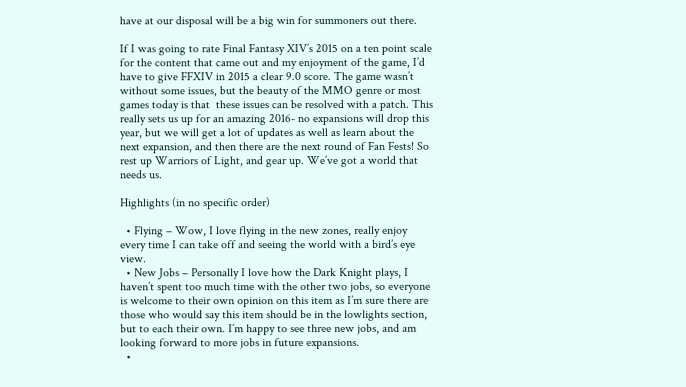have at our disposal will be a big win for summoners out there.

If I was going to rate Final Fantasy XIV’s 2015 on a ten point scale for the content that came out and my enjoyment of the game, I’d have to give FFXIV in 2015 a clear 9.0 score. The game wasn’t without some issues, but the beauty of the MMO genre or most games today is that  these issues can be resolved with a patch. This really sets us up for an amazing 2016- no expansions will drop this year, but we will get a lot of updates as well as learn about the next expansion, and then there are the next round of Fan Fests! So rest up Warriors of Light, and gear up. We’ve got a world that needs us.

Highlights (in no specific order)

  • Flying – Wow, I love flying in the new zones, really enjoy every time I can take off and seeing the world with a bird’s eye view.
  • New Jobs – Personally I love how the Dark Knight plays, I haven’t spent too much time with the other two jobs, so everyone is welcome to their own opinion on this item as I’m sure there are those who would say this item should be in the lowlights section, but to each their own. I’m happy to see three new jobs, and am looking forward to more jobs in future expansions.
  •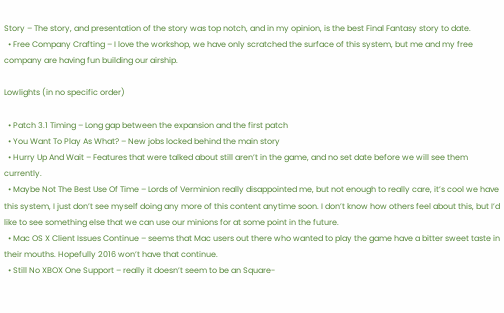Story – The story, and presentation of the story was top notch, and in my opinion, is the best Final Fantasy story to date.
  • Free Company Crafting – I love the workshop, we have only scratched the surface of this system, but me and my free company are having fun building our airship.

Lowlights (in no specific order)

  • Patch 3.1 Timing – Long gap between the expansion and the first patch
  • You Want To Play As What? – New jobs locked behind the main story
  • Hurry Up And Wait – Features that were talked about still aren’t in the game, and no set date before we will see them currently.
  • Maybe Not The Best Use Of Time – Lords of Verminion really disappointed me, but not enough to really care, it’s cool we have this system, I just don’t see myself doing any more of this content anytime soon. I don’t know how others feel about this, but I’d like to see something else that we can use our minions for at some point in the future.
  • Mac OS X Client Issues Continue – seems that Mac users out there who wanted to play the game have a bitter sweet taste in their mouths. Hopefully 2016 won’t have that continue.
  • Still No XBOX One Support – really it doesn’t seem to be an Square-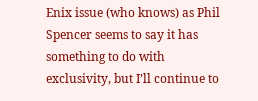Enix issue (who knows) as Phil Spencer seems to say it has something to do with exclusivity, but I’ll continue to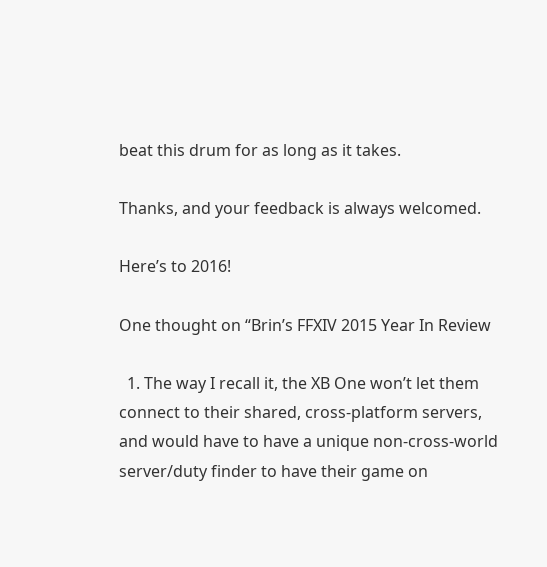beat this drum for as long as it takes.

Thanks, and your feedback is always welcomed.

Here’s to 2016!

One thought on “Brin’s FFXIV 2015 Year In Review

  1. The way I recall it, the XB One won’t let them connect to their shared, cross-platform servers, and would have to have a unique non-cross-world server/duty finder to have their game on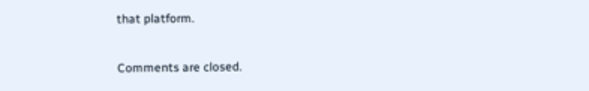that platform.

Comments are closed.